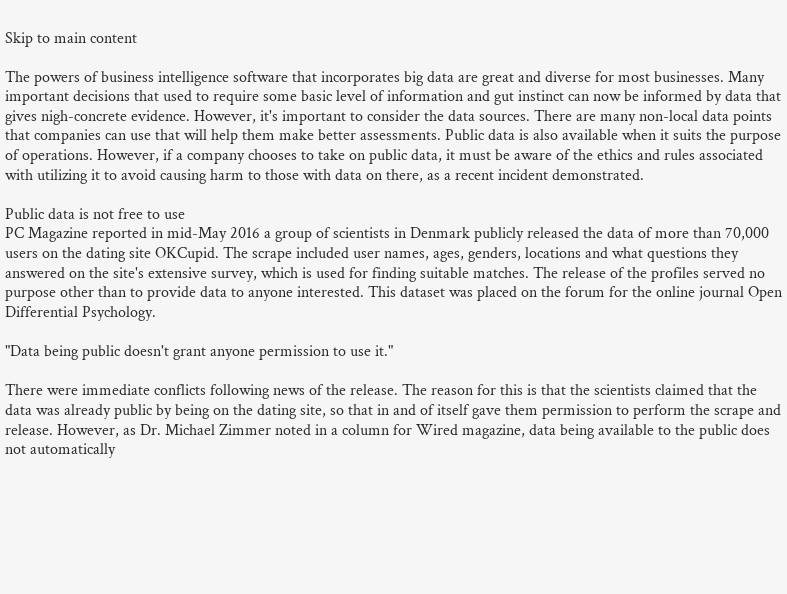Skip to main content

The powers of business intelligence software that incorporates big data are great and diverse for most businesses. Many important decisions that used to require some basic level of information and gut instinct can now be informed by data that gives nigh-concrete evidence. However, it's important to consider the data sources. There are many non-local data points that companies can use that will help them make better assessments. Public data is also available when it suits the purpose of operations. However, if a company chooses to take on public data, it must be aware of the ethics and rules associated with utilizing it to avoid causing harm to those with data on there, as a recent incident demonstrated.

Public data is not free to use
PC Magazine reported in mid-May 2016 a group of scientists in Denmark publicly released the data of more than 70,000 users on the dating site OKCupid. The scrape included user names, ages, genders, locations and what questions they answered on the site's extensive survey, which is used for finding suitable matches. The release of the profiles served no purpose other than to provide data to anyone interested. This dataset was placed on the forum for the online journal Open Differential Psychology.

"Data being public doesn't grant anyone permission to use it."

There were immediate conflicts following news of the release. The reason for this is that the scientists claimed that the data was already public by being on the dating site, so that in and of itself gave them permission to perform the scrape and release. However, as Dr. Michael Zimmer noted in a column for Wired magazine, data being available to the public does not automatically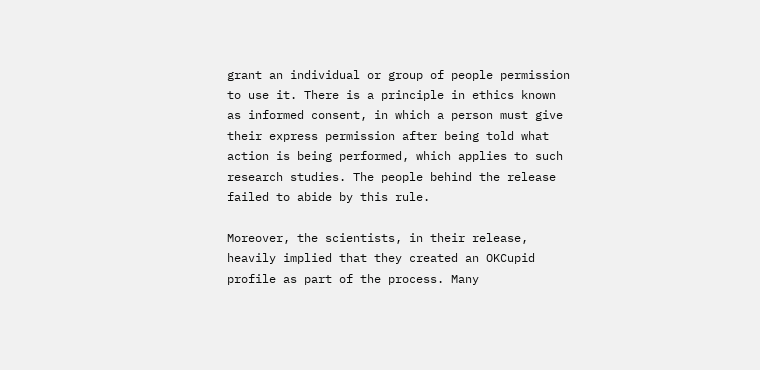grant an individual or group of people permission to use it. There is a principle in ethics known as informed consent, in which a person must give their express permission after being told what action is being performed, which applies to such research studies. The people behind the release failed to abide by this rule.

Moreover, the scientists, in their release, heavily implied that they created an OKCupid profile as part of the process. Many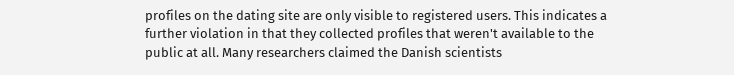profiles on the dating site are only visible to registered users. This indicates a further violation in that they collected profiles that weren't available to the public at all. Many researchers claimed the Danish scientists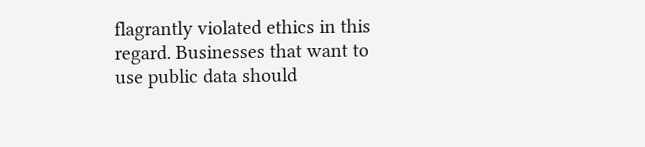flagrantly violated ethics in this regard. Businesses that want to use public data should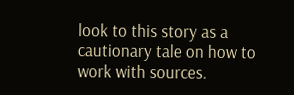look to this story as a cautionary tale on how to work with sources.